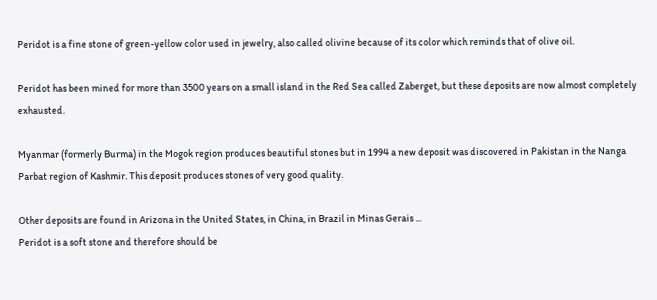Peridot is a fine stone of green-yellow color used in jewelry, also called olivine because of its color which reminds that of olive oil.

Peridot has been mined for more than 3500 years on a small island in the Red Sea called Zaberget, but these deposits are now almost completely exhausted.

Myanmar (formerly Burma) in the Mogok region produces beautiful stones but in 1994 a new deposit was discovered in Pakistan in the Nanga Parbat region of Kashmir. This deposit produces stones of very good quality.

Other deposits are found in Arizona in the United States, in China, in Brazil in Minas Gerais ...
Peridot is a soft stone and therefore should be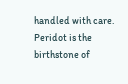handled with care.
Peridot is the birthstone of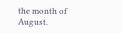the month of August.